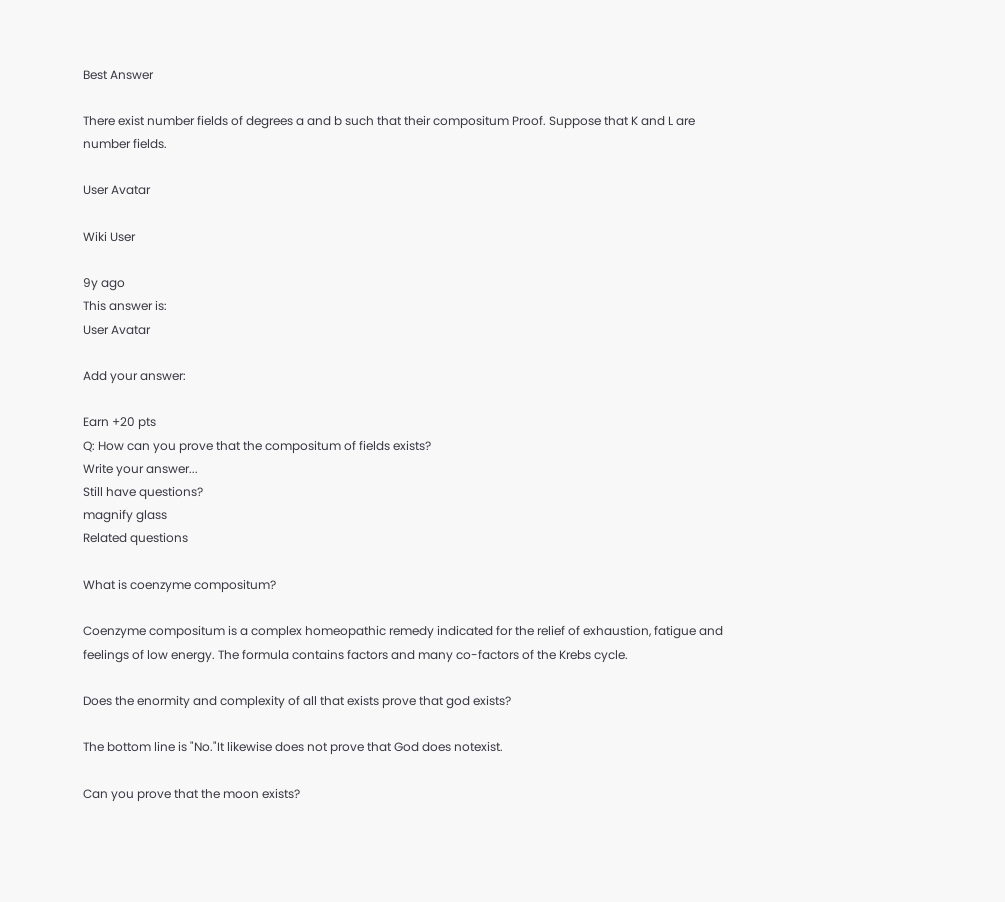Best Answer

There exist number fields of degrees a and b such that their compositum Proof. Suppose that K and L are number fields.

User Avatar

Wiki User

9y ago
This answer is:
User Avatar

Add your answer:

Earn +20 pts
Q: How can you prove that the compositum of fields exists?
Write your answer...
Still have questions?
magnify glass
Related questions

What is coenzyme compositum?

Coenzyme compositum is a complex homeopathic remedy indicated for the relief of exhaustion, fatigue and feelings of low energy. The formula contains factors and many co-factors of the Krebs cycle.

Does the enormity and complexity of all that exists prove that god exists?

The bottom line is "No."It likewise does not prove that God does notexist.

Can you prove that the moon exists?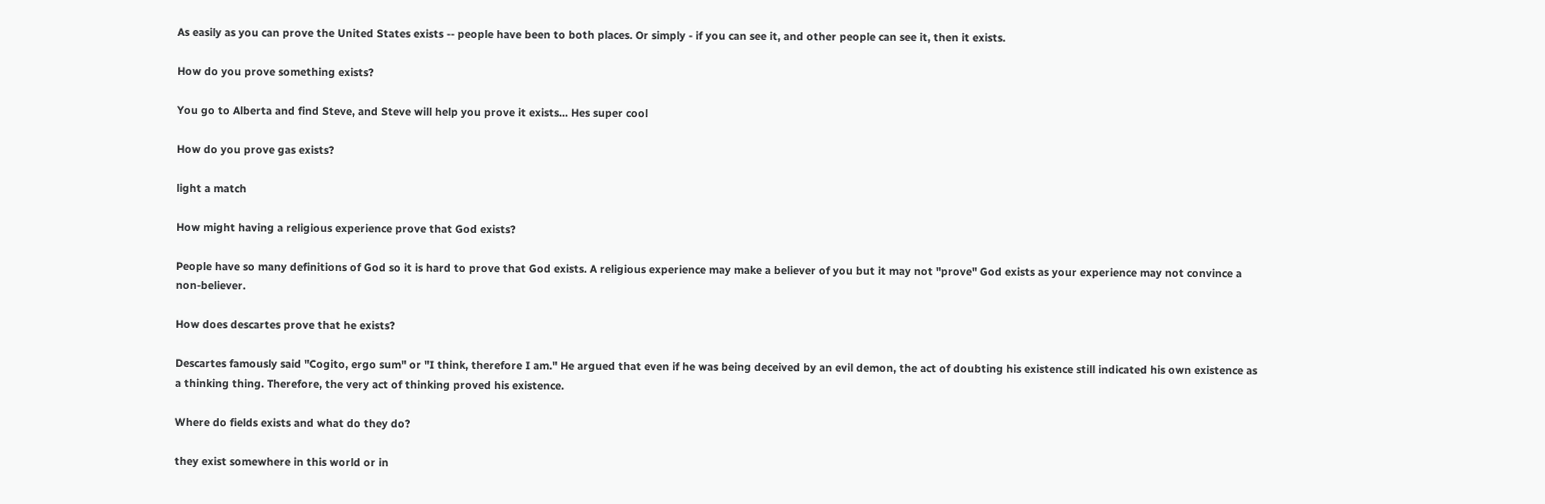As easily as you can prove the United States exists -- people have been to both places. Or simply - if you can see it, and other people can see it, then it exists.

How do you prove something exists?

You go to Alberta and find Steve, and Steve will help you prove it exists... Hes super cool

How do you prove gas exists?

light a match

How might having a religious experience prove that God exists?

People have so many definitions of God so it is hard to prove that God exists. A religious experience may make a believer of you but it may not "prove" God exists as your experience may not convince a non-believer.

How does descartes prove that he exists?

Descartes famously said "Cogito, ergo sum" or "I think, therefore I am." He argued that even if he was being deceived by an evil demon, the act of doubting his existence still indicated his own existence as a thinking thing. Therefore, the very act of thinking proved his existence.

Where do fields exists and what do they do?

they exist somewhere in this world or in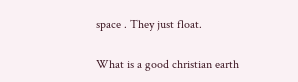space . They just float.

What is a good christian earth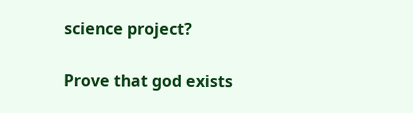science project?

Prove that god exists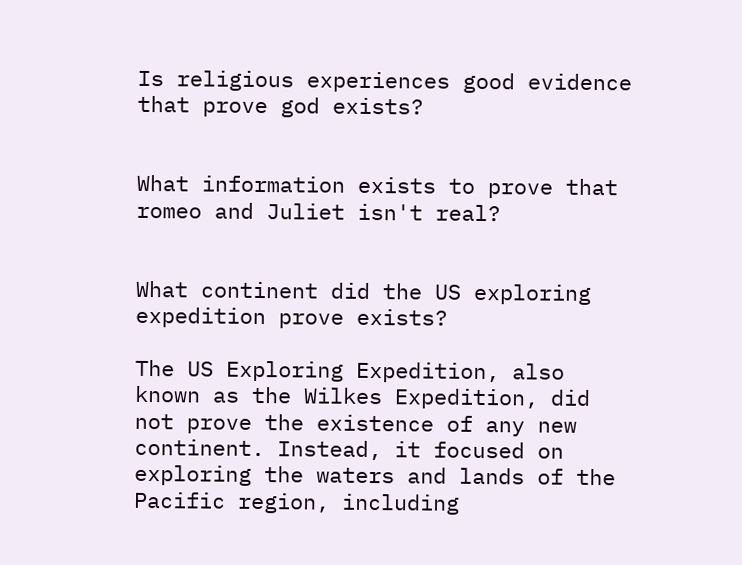Is religious experiences good evidence that prove god exists?


What information exists to prove that romeo and Juliet isn't real?


What continent did the US exploring expedition prove exists?

The US Exploring Expedition, also known as the Wilkes Expedition, did not prove the existence of any new continent. Instead, it focused on exploring the waters and lands of the Pacific region, including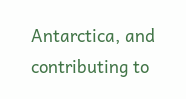Antarctica, and contributing to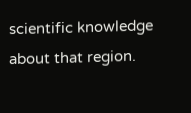scientific knowledge about that region.